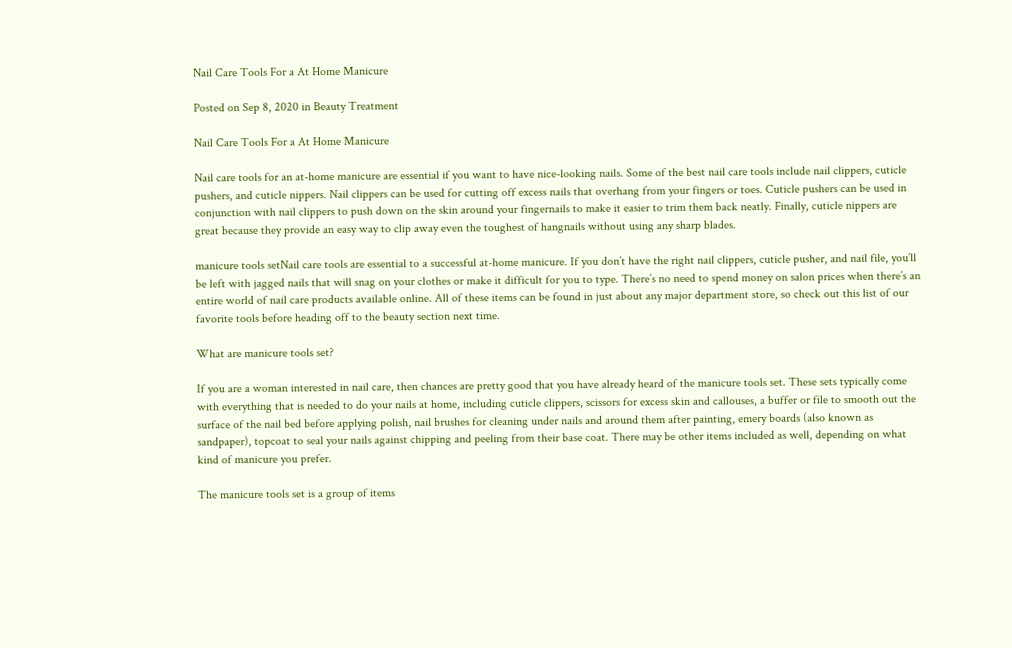Nail Care Tools For a At Home Manicure

Posted on Sep 8, 2020 in Beauty Treatment

Nail Care Tools For a At Home Manicure

Nail care tools for an at-home manicure are essential if you want to have nice-looking nails. Some of the best nail care tools include nail clippers, cuticle pushers, and cuticle nippers. Nail clippers can be used for cutting off excess nails that overhang from your fingers or toes. Cuticle pushers can be used in conjunction with nail clippers to push down on the skin around your fingernails to make it easier to trim them back neatly. Finally, cuticle nippers are great because they provide an easy way to clip away even the toughest of hangnails without using any sharp blades.

manicure tools setNail care tools are essential to a successful at-home manicure. If you don’t have the right nail clippers, cuticle pusher, and nail file, you’ll be left with jagged nails that will snag on your clothes or make it difficult for you to type. There’s no need to spend money on salon prices when there’s an entire world of nail care products available online. All of these items can be found in just about any major department store, so check out this list of our favorite tools before heading off to the beauty section next time.

What are manicure tools set?

If you are a woman interested in nail care, then chances are pretty good that you have already heard of the manicure tools set. These sets typically come with everything that is needed to do your nails at home, including cuticle clippers, scissors for excess skin and callouses, a buffer or file to smooth out the surface of the nail bed before applying polish, nail brushes for cleaning under nails and around them after painting, emery boards (also known as sandpaper), topcoat to seal your nails against chipping and peeling from their base coat. There may be other items included as well, depending on what kind of manicure you prefer.

The manicure tools set is a group of items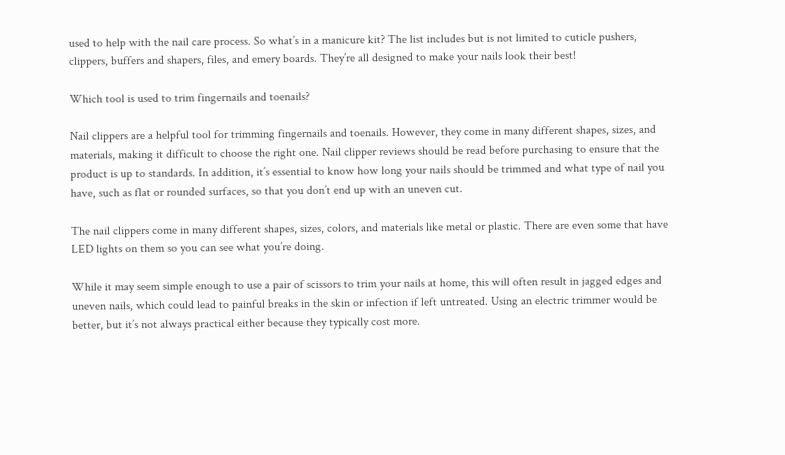used to help with the nail care process. So what’s in a manicure kit? The list includes but is not limited to cuticle pushers, clippers, buffers and shapers, files, and emery boards. They’re all designed to make your nails look their best!

Which tool is used to trim fingernails and toenails?

Nail clippers are a helpful tool for trimming fingernails and toenails. However, they come in many different shapes, sizes, and materials, making it difficult to choose the right one. Nail clipper reviews should be read before purchasing to ensure that the product is up to standards. In addition, it’s essential to know how long your nails should be trimmed and what type of nail you have, such as flat or rounded surfaces, so that you don’t end up with an uneven cut.

The nail clippers come in many different shapes, sizes, colors, and materials like metal or plastic. There are even some that have LED lights on them so you can see what you’re doing.

While it may seem simple enough to use a pair of scissors to trim your nails at home, this will often result in jagged edges and uneven nails, which could lead to painful breaks in the skin or infection if left untreated. Using an electric trimmer would be better, but it’s not always practical either because they typically cost more.